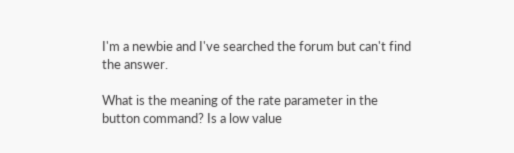I'm a newbie and I've searched the forum but can't find the answer.

What is the meaning of the rate parameter in the button command? Is a low value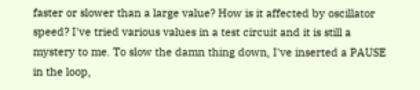faster or slower than a large value? How is it affected by oscillator speed? I've tried various values in a test circuit and it is still a mystery to me. To slow the damn thing down, I've inserted a PAUSE in the loop,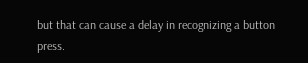but that can cause a delay in recognizing a button press.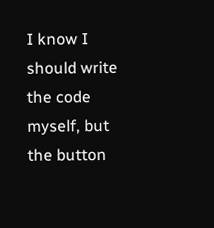I know I should write the code myself, but the button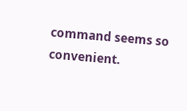command seems so convenient.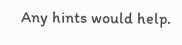Any hints would help.